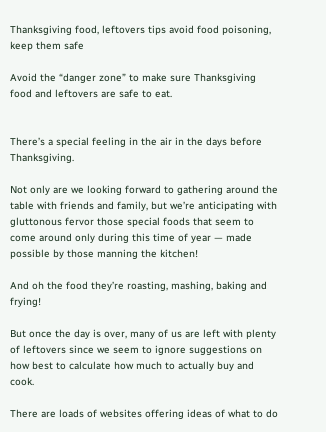Thanksgiving food, leftovers tips avoid food poisoning, keep them safe

Avoid the “danger zone” to make sure Thanksgiving food and leftovers are safe to eat.


There’s a special feeling in the air in the days before Thanksgiving.

Not only are we looking forward to gathering around the table with friends and family, but we’re anticipating with gluttonous fervor those special foods that seem to come around only during this time of year — made possible by those manning the kitchen!

And oh the food they’re roasting, mashing, baking and frying!

But once the day is over, many of us are left with plenty of leftovers since we seem to ignore suggestions on how best to calculate how much to actually buy and cook.

There are loads of websites offering ideas of what to do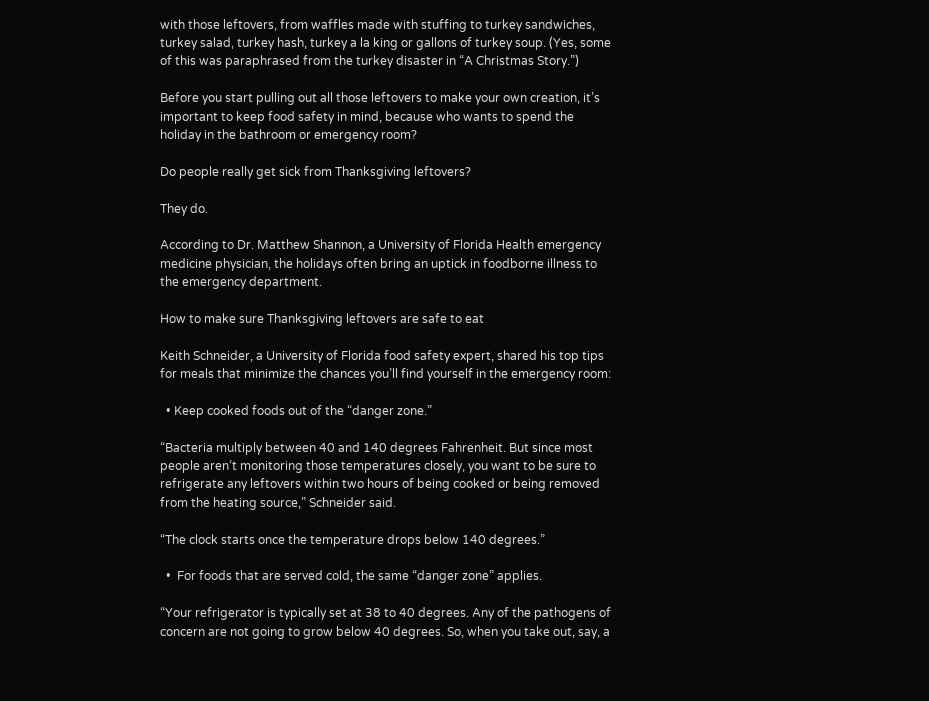with those leftovers, from waffles made with stuffing to turkey sandwiches, turkey salad, turkey hash, turkey a la king or gallons of turkey soup. (Yes, some of this was paraphrased from the turkey disaster in “A Christmas Story.”)

Before you start pulling out all those leftovers to make your own creation, it’s important to keep food safety in mind, because who wants to spend the holiday in the bathroom or emergency room?

Do people really get sick from Thanksgiving leftovers?

They do.

According to Dr. Matthew Shannon, a University of Florida Health emergency medicine physician, the holidays often bring an uptick in foodborne illness to the emergency department.

How to make sure Thanksgiving leftovers are safe to eat

Keith Schneider, a University of Florida food safety expert, shared his top tips for meals that minimize the chances you’ll find yourself in the emergency room:

  • Keep cooked foods out of the “danger zone.”

“Bacteria multiply between 40 and 140 degrees Fahrenheit. But since most people aren’t monitoring those temperatures closely, you want to be sure to refrigerate any leftovers within two hours of being cooked or being removed from the heating source,” Schneider said.

“The clock starts once the temperature drops below 140 degrees.”

  •  For foods that are served cold, the same “danger zone” applies.

“Your refrigerator is typically set at 38 to 40 degrees. Any of the pathogens of concern are not going to grow below 40 degrees. So, when you take out, say, a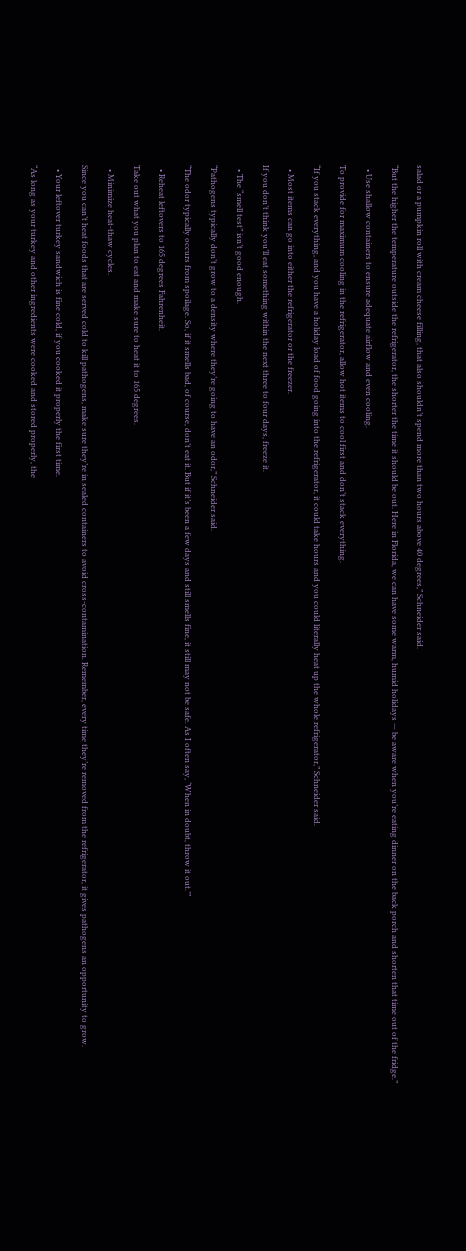salad or a pumpkin roll with cream cheese filling, that also shouldn’t spend more than two hours above 40 degrees,” Schneider said.

“But the higher the temperature outside the refrigerator, the shorter the time it should be out. Here in Florida, we can have some warm, humid holidays — be aware when you’re eating dinner on the back porch and shorten that time out of the fridge.”

  • Use shallow containers to ensure adequate airflow and even cooling.

To provide for maximum cooling in the refrigerator, allow hot items to cool first and don’t stack everything.

“If you stack everything, and you have a holiday load of food going into the refrigerator, it could take hours and you could literally heat up the whole refrigerator,” Schneider said.

  • Most items can go into either the refrigerator or the freezer.

If you don’t think you’ll eat something within the next three to four days, freeze it.

  • The “smell test” isn’t good enough.

“Pathogens typically don’t grow to a density where they’re going to have an odor,” Schneider said.

“The odor typically occurs from spoilage. So, if it smells bad, of course, don’t eat it. But if it’s been a few days and still smells fine, it still may not be safe. As I often say, ‘When in doubt, throw it out.’”

  • Reheat leftovers to 165 degrees Fahrenheit.

Take out what you plan to eat and make sure to heat it to 165 degrees.

  • Minimize heat-thaw cycles.

Since you can’t heat foods that are served cold to kill pathogens, make sure they’re in sealed containers to avoid cross-contamination. Remember, every time they’re removed from the refrigerator, it gives pathogens an opportunity to grow.

  • Your leftover turkey sandwich is fine cold, if you cooked it properly the first time.

“As long as your turkey and other ingredients were cooked and stored properly, the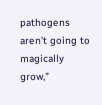pathogens aren’t going to magically grow,”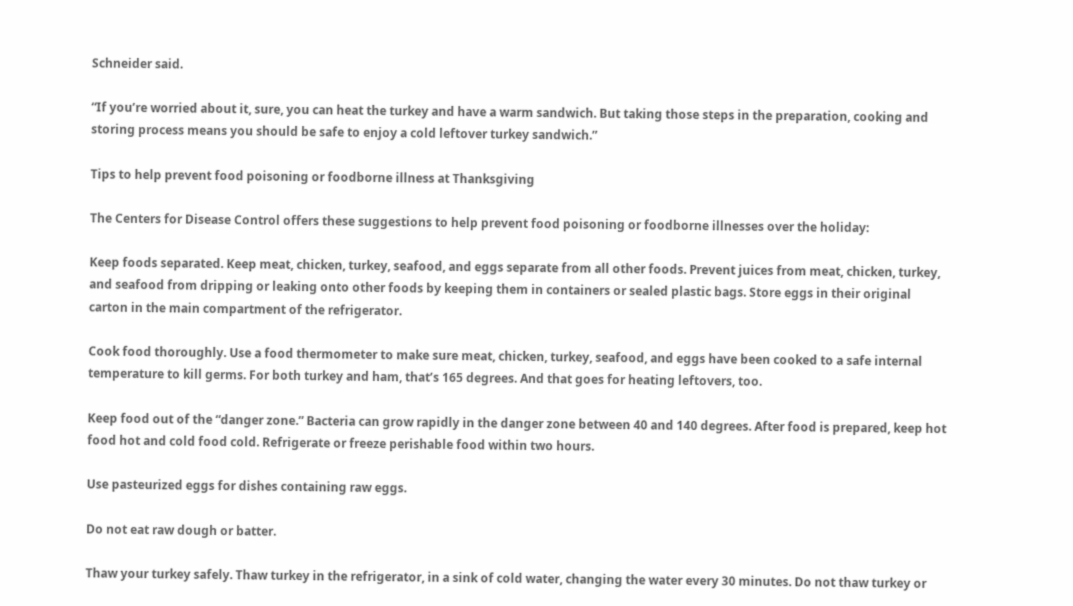Schneider said.

“If you’re worried about it, sure, you can heat the turkey and have a warm sandwich. But taking those steps in the preparation, cooking and storing process means you should be safe to enjoy a cold leftover turkey sandwich.”

Tips to help prevent food poisoning or foodborne illness at Thanksgiving

The Centers for Disease Control offers these suggestions to help prevent food poisoning or foodborne illnesses over the holiday:

Keep foods separated. Keep meat, chicken, turkey, seafood, and eggs separate from all other foods. Prevent juices from meat, chicken, turkey, and seafood from dripping or leaking onto other foods by keeping them in containers or sealed plastic bags. Store eggs in their original carton in the main compartment of the refrigerator.

Cook food thoroughly. Use a food thermometer to make sure meat, chicken, turkey, seafood, and eggs have been cooked to a safe internal temperature to kill germs. For both turkey and ham, that’s 165 degrees. And that goes for heating leftovers, too.

Keep food out of the “danger zone.” Bacteria can grow rapidly in the danger zone between 40 and 140 degrees. After food is prepared, keep hot food hot and cold food cold. Refrigerate or freeze perishable food within two hours.

Use pasteurized eggs for dishes containing raw eggs.

Do not eat raw dough or batter.

Thaw your turkey safely. Thaw turkey in the refrigerator, in a sink of cold water, changing the water every 30 minutes. Do not thaw turkey or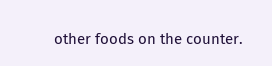other foods on the counter.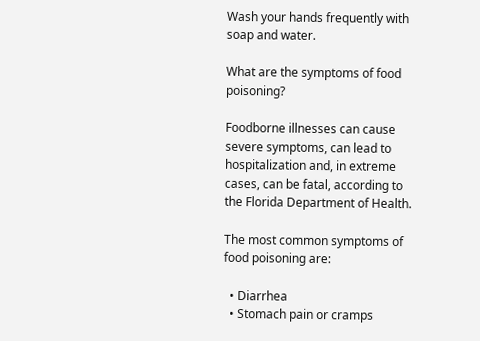Wash your hands frequently with soap and water.

What are the symptoms of food poisoning?

Foodborne illnesses can cause severe symptoms, can lead to hospitalization and, in extreme cases, can be fatal, according to the Florida Department of Health.

The most common symptoms of food poisoning are:

  • Diarrhea
  • Stomach pain or cramps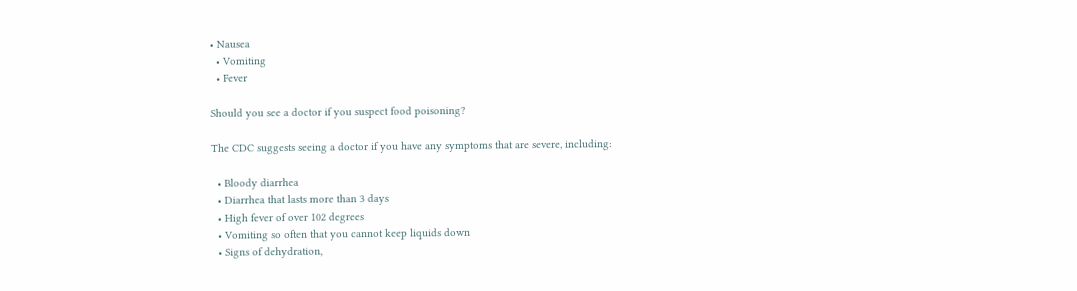• Nausea
  • Vomiting
  • Fever

Should you see a doctor if you suspect food poisoning?

The CDC suggests seeing a doctor if you have any symptoms that are severe, including:

  • Bloody diarrhea
  • Diarrhea that lasts more than 3 days
  • High fever of over 102 degrees
  • Vomiting so often that you cannot keep liquids down
  • Signs of dehydration,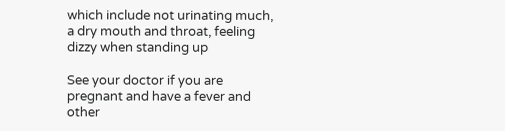which include not urinating much, a dry mouth and throat, feeling dizzy when standing up

See your doctor if you are pregnant and have a fever and other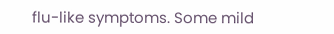flu-like symptoms. Some mild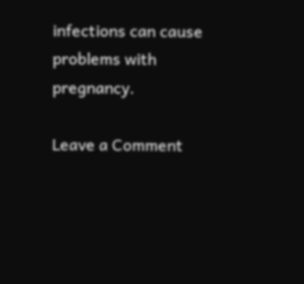infections can cause problems with pregnancy.

Leave a Comment